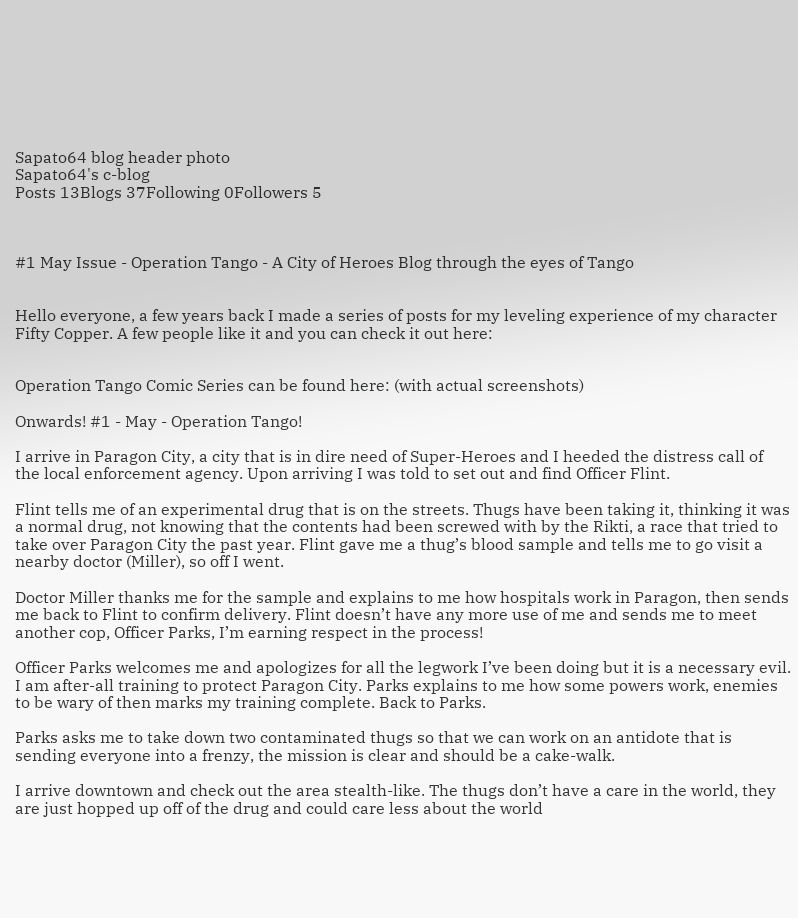Sapato64 blog header photo
Sapato64's c-blog
Posts 13Blogs 37Following 0Followers 5



#1 May Issue - Operation Tango - A City of Heroes Blog through the eyes of Tango


Hello everyone, a few years back I made a series of posts for my leveling experience of my character Fifty Copper. A few people like it and you can check it out here:


Operation Tango Comic Series can be found here: (with actual screenshots)

Onwards! #1 - May - Operation Tango!

I arrive in Paragon City, a city that is in dire need of Super-Heroes and I heeded the distress call of the local enforcement agency. Upon arriving I was told to set out and find Officer Flint.

Flint tells me of an experimental drug that is on the streets. Thugs have been taking it, thinking it was a normal drug, not knowing that the contents had been screwed with by the Rikti, a race that tried to take over Paragon City the past year. Flint gave me a thug’s blood sample and tells me to go visit a nearby doctor (Miller), so off I went.

Doctor Miller thanks me for the sample and explains to me how hospitals work in Paragon, then sends me back to Flint to confirm delivery. Flint doesn’t have any more use of me and sends me to meet another cop, Officer Parks, I’m earning respect in the process!

Officer Parks welcomes me and apologizes for all the legwork I’ve been doing but it is a necessary evil. I am after-all training to protect Paragon City. Parks explains to me how some powers work, enemies to be wary of then marks my training complete. Back to Parks.

Parks asks me to take down two contaminated thugs so that we can work on an antidote that is sending everyone into a frenzy, the mission is clear and should be a cake-walk.

I arrive downtown and check out the area stealth-like. The thugs don’t have a care in the world, they are just hopped up off of the drug and could care less about the world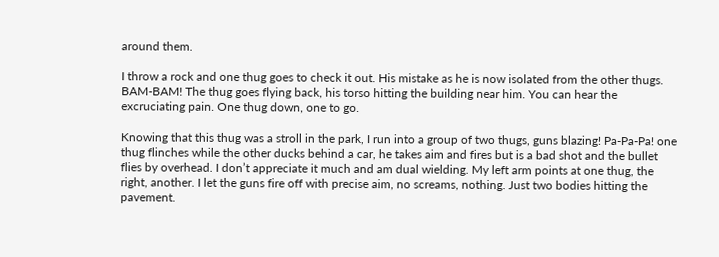around them.

I throw a rock and one thug goes to check it out. His mistake as he is now isolated from the other thugs. BAM-BAM! The thug goes flying back, his torso hitting the building near him. You can hear the excruciating pain. One thug down, one to go.

Knowing that this thug was a stroll in the park, I run into a group of two thugs, guns blazing! Pa-Pa-Pa! one thug flinches while the other ducks behind a car, he takes aim and fires but is a bad shot and the bullet flies by overhead. I don’t appreciate it much and am dual wielding. My left arm points at one thug, the right, another. I let the guns fire off with precise aim, no screams, nothing. Just two bodies hitting the pavement.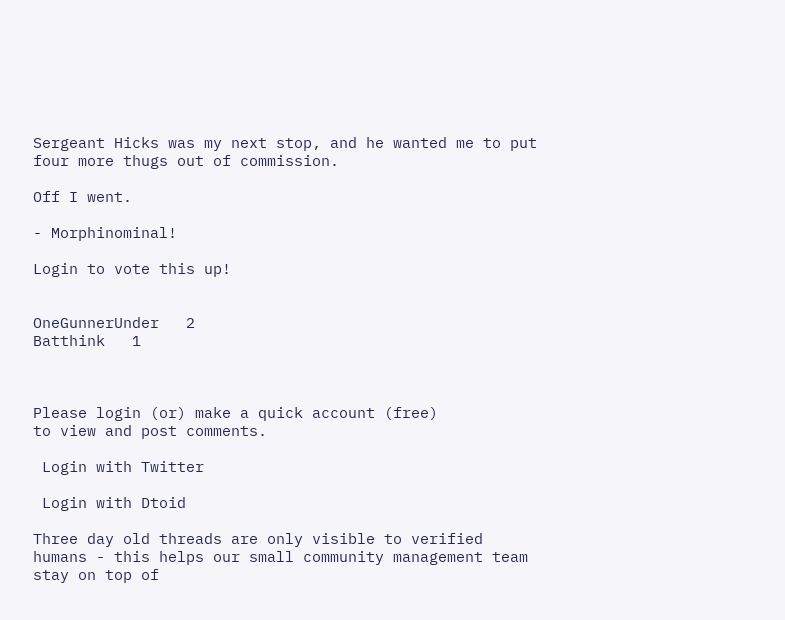Sergeant Hicks was my next stop, and he wanted me to put four more thugs out of commission.

Off I went.

- Morphinominal!

Login to vote this up!


OneGunnerUnder   2
Batthink   1



Please login (or) make a quick account (free)
to view and post comments.

 Login with Twitter

 Login with Dtoid

Three day old threads are only visible to verified humans - this helps our small community management team stay on top of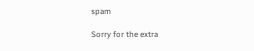spam

Sorry for the extra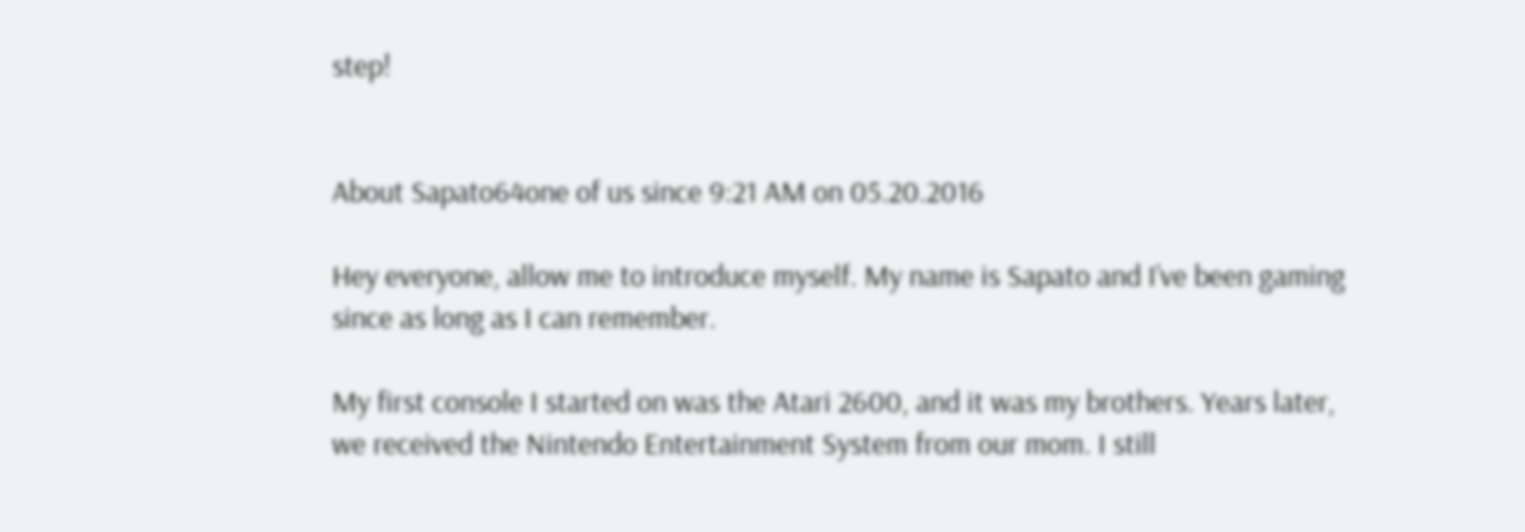step!


About Sapato64one of us since 9:21 AM on 05.20.2016

Hey everyone, allow me to introduce myself. My name is Sapato and I’ve been gaming since as long as I can remember.

My first console I started on was the Atari 2600, and it was my brothers. Years later, we received the Nintendo Entertainment System from our mom. I still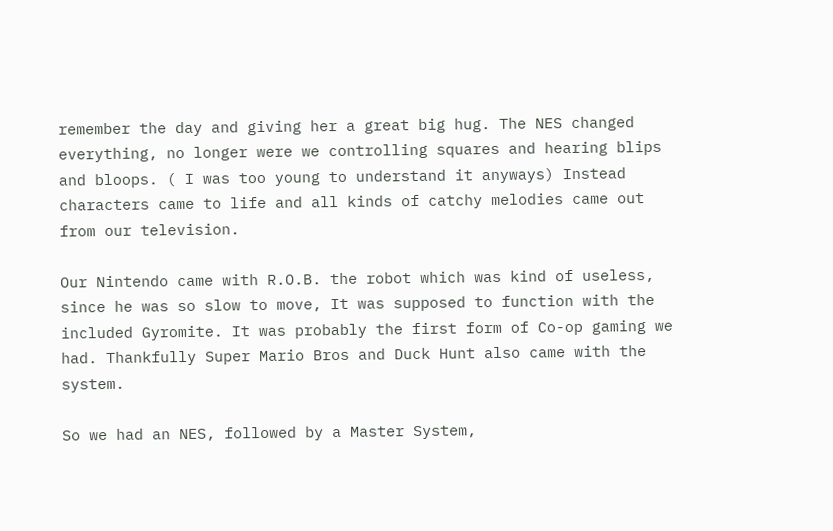remember the day and giving her a great big hug. The NES changed everything, no longer were we controlling squares and hearing blips and bloops. ( I was too young to understand it anyways) Instead characters came to life and all kinds of catchy melodies came out from our television.

Our Nintendo came with R.O.B. the robot which was kind of useless, since he was so slow to move, It was supposed to function with the included Gyromite. It was probably the first form of Co-op gaming we had. Thankfully Super Mario Bros and Duck Hunt also came with the system.

So we had an NES, followed by a Master System,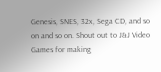Genesis, SNES, 32x, Sega CD, and so on and so on. Shout out to J&J Video Games for making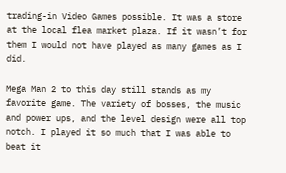trading-in Video Games possible. It was a store at the local flea market plaza. If it wasn’t for them I would not have played as many games as I did.

Mega Man 2 to this day still stands as my favorite game. The variety of bosses, the music and power ups, and the level design were all top notch. I played it so much that I was able to beat it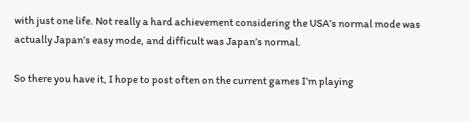with just one life. Not really a hard achievement considering the USA’s normal mode was actually Japan’s easy mode, and difficult was Japan’s normal.

So there you have it, I hope to post often on the current games I’m playing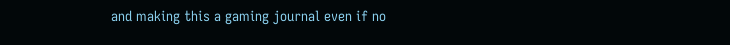and making this a gaming journal even if no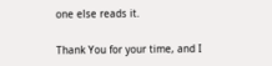one else reads it.

Thank You for your time, and I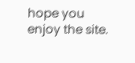hope you enjoy the site.